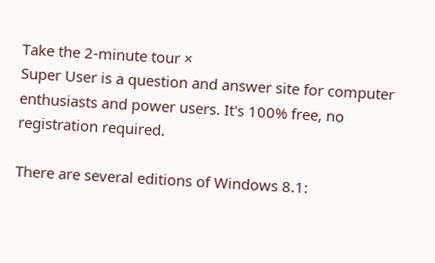Take the 2-minute tour ×
Super User is a question and answer site for computer enthusiasts and power users. It's 100% free, no registration required.

There are several editions of Windows 8.1: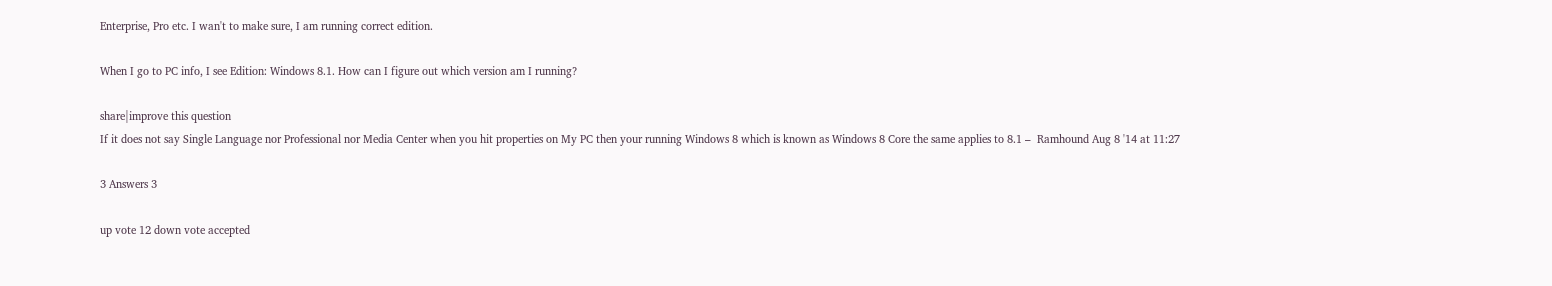Enterprise, Pro etc. I wan't to make sure, I am running correct edition.

When I go to PC info, I see Edition: Windows 8.1. How can I figure out which version am I running?

share|improve this question
If it does not say Single Language nor Professional nor Media Center when you hit properties on My PC then your running Windows 8 which is known as Windows 8 Core the same applies to 8.1 –  Ramhound Aug 8 '14 at 11:27

3 Answers 3

up vote 12 down vote accepted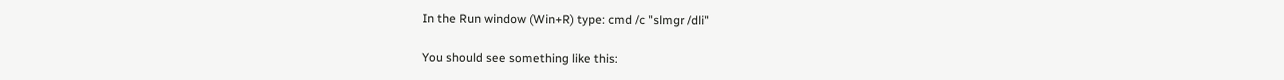In the Run window (Win+R) type: cmd /c "slmgr /dli"

You should see something like this: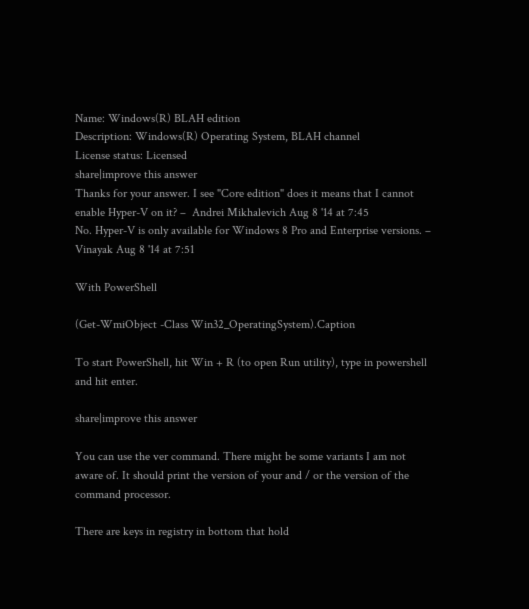Name: Windows(R) BLAH edition
Description: Windows(R) Operating System, BLAH channel
License status: Licensed
share|improve this answer
Thanks for your answer. I see "Core edition" does it means that I cannot enable Hyper-V on it? –  Andrei Mikhalevich Aug 8 '14 at 7:45
No. Hyper-V is only available for Windows 8 Pro and Enterprise versions. –  Vinayak Aug 8 '14 at 7:51

With PowerShell

(Get-WmiObject -Class Win32_OperatingSystem).Caption

To start PowerShell, hit Win + R (to open Run utility), type in powershell and hit enter.

share|improve this answer

You can use the ver command. There might be some variants I am not aware of. It should print the version of your and / or the version of the command processor.

There are keys in registry in bottom that hold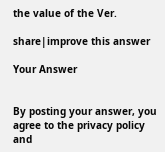the value of the Ver.

share|improve this answer

Your Answer


By posting your answer, you agree to the privacy policy and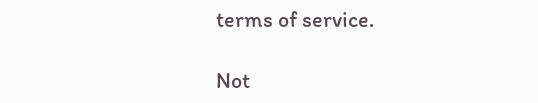terms of service.

Not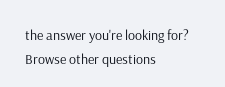the answer you're looking for? Browse other questions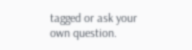tagged or ask your own question.